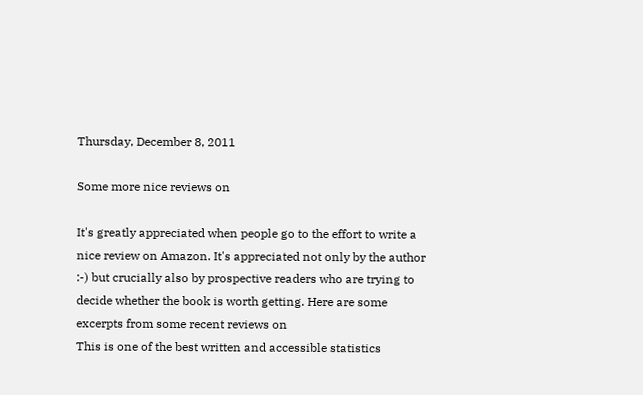Thursday, December 8, 2011

Some more nice reviews on

It's greatly appreciated when people go to the effort to write a nice review on Amazon. It's appreciated not only by the author :-) but crucially also by prospective readers who are trying to decide whether the book is worth getting. Here are some excerpts from some recent reviews on
This is one of the best written and accessible statistics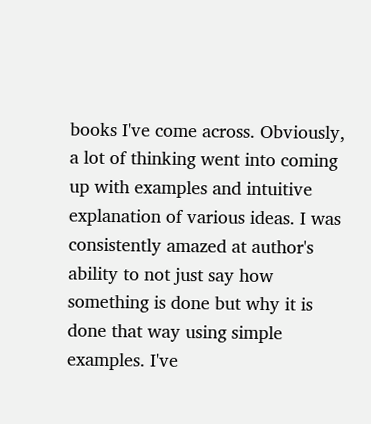books I've come across. Obviously, a lot of thinking went into coming up with examples and intuitive explanation of various ideas. I was consistently amazed at author's ability to not just say how something is done but why it is done that way using simple examples. I've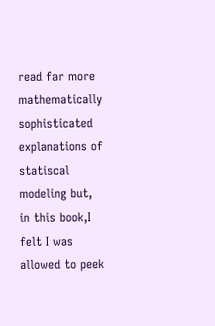read far more mathematically sophisticated explanations of statiscal modeling but, in this book,I felt I was allowed to peek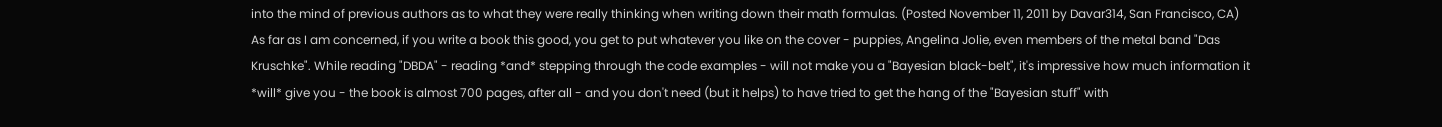into the mind of previous authors as to what they were really thinking when writing down their math formulas. (Posted November 11, 2011 by Davar314, San Francisco, CA)
As far as I am concerned, if you write a book this good, you get to put whatever you like on the cover - puppies, Angelina Jolie, even members of the metal band "Das Kruschke". While reading "DBDA" - reading *and* stepping through the code examples - will not make you a "Bayesian black-belt", it's impressive how much information it *will* give you - the book is almost 700 pages, after all - and you don't need (but it helps) to have tried to get the hang of the "Bayesian stuff" with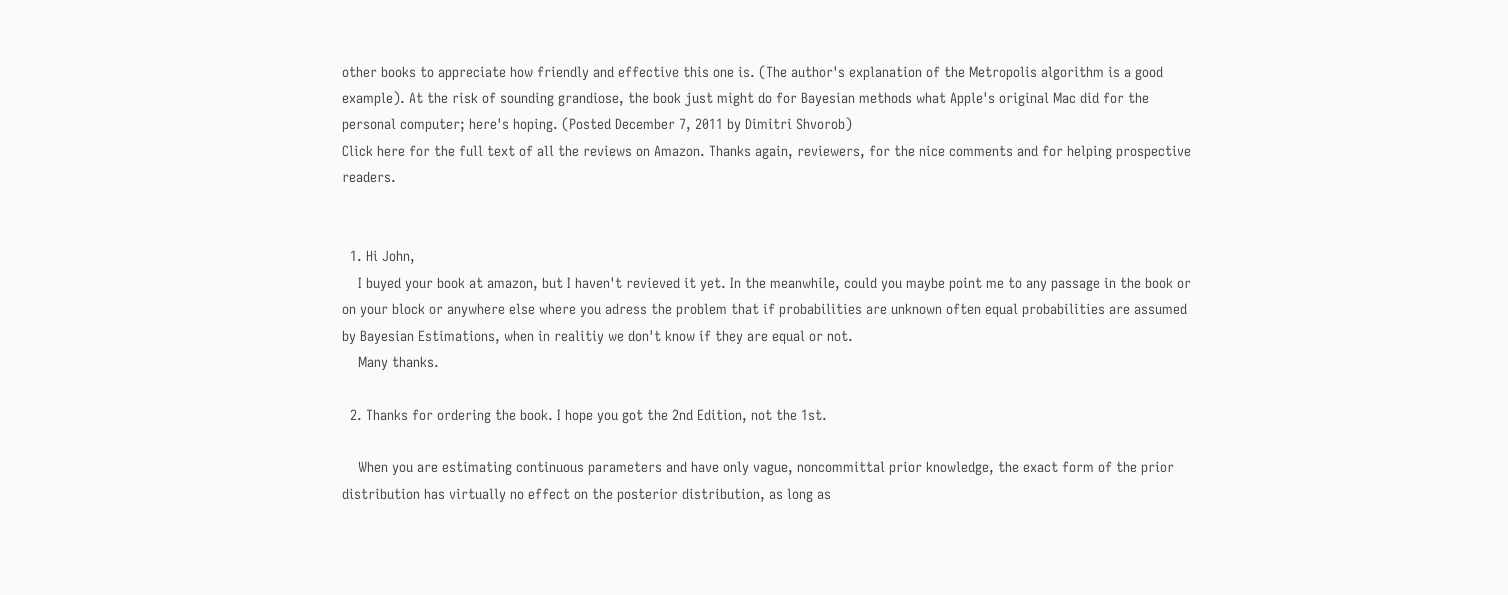other books to appreciate how friendly and effective this one is. (The author's explanation of the Metropolis algorithm is a good example). At the risk of sounding grandiose, the book just might do for Bayesian methods what Apple's original Mac did for the personal computer; here's hoping. (Posted December 7, 2011 by Dimitri Shvorob)
Click here for the full text of all the reviews on Amazon. Thanks again, reviewers, for the nice comments and for helping prospective readers.


  1. Hi John,
    I buyed your book at amazon, but I haven't revieved it yet. In the meanwhile, could you maybe point me to any passage in the book or on your block or anywhere else where you adress the problem that if probabilities are unknown often equal probabilities are assumed by Bayesian Estimations, when in realitiy we don't know if they are equal or not.
    Many thanks.

  2. Thanks for ordering the book. I hope you got the 2nd Edition, not the 1st.

    When you are estimating continuous parameters and have only vague, noncommittal prior knowledge, the exact form of the prior distribution has virtually no effect on the posterior distribution, as long as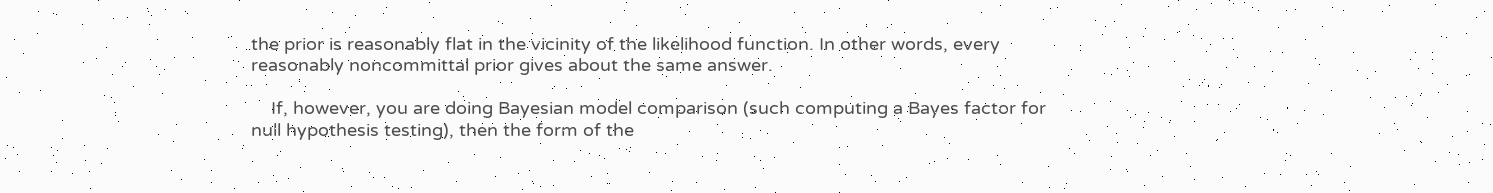the prior is reasonably flat in the vicinity of the likelihood function. In other words, every reasonably noncommittal prior gives about the same answer.

    If, however, you are doing Bayesian model comparison (such computing a Bayes factor for null hypothesis testing), then the form of the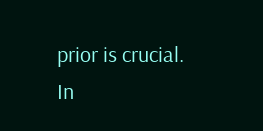prior is crucial. In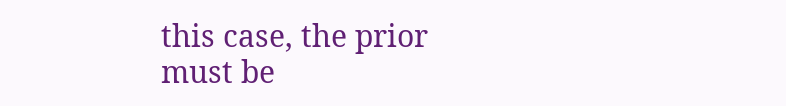this case, the prior must be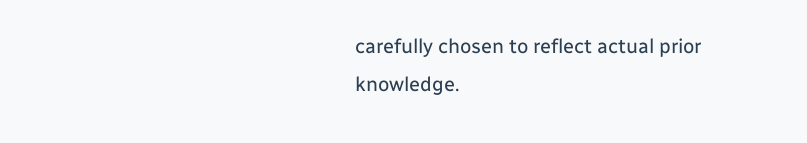carefully chosen to reflect actual prior knowledge.